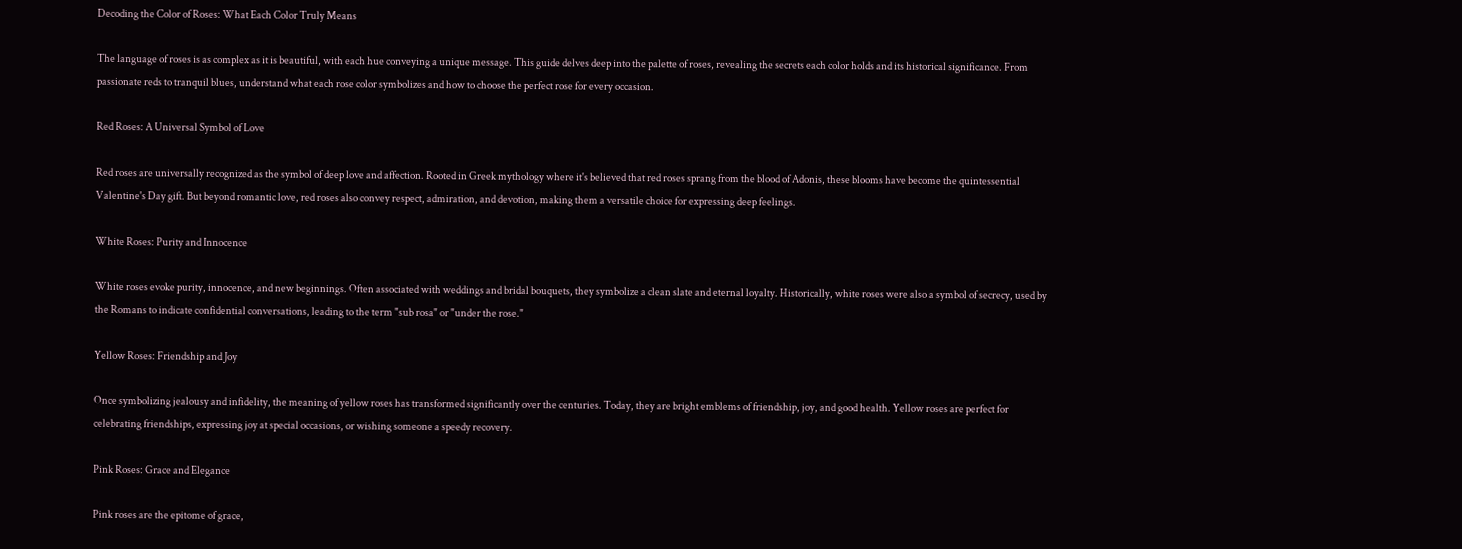Decoding the Color of Roses: What Each Color Truly Means

The language of roses is as complex as it is beautiful, with each hue conveying a unique message. This guide delves deep into the palette of roses, revealing the secrets each color holds and its historical significance. From passionate reds to tranquil blues, understand what each rose color symbolizes and how to choose the perfect rose for every occasion.

Red Roses: A Universal Symbol of Love

Red roses are universally recognized as the symbol of deep love and affection. Rooted in Greek mythology where it's believed that red roses sprang from the blood of Adonis, these blooms have become the quintessential Valentine's Day gift. But beyond romantic love, red roses also convey respect, admiration, and devotion, making them a versatile choice for expressing deep feelings.

White Roses: Purity and Innocence

White roses evoke purity, innocence, and new beginnings. Often associated with weddings and bridal bouquets, they symbolize a clean slate and eternal loyalty. Historically, white roses were also a symbol of secrecy, used by the Romans to indicate confidential conversations, leading to the term "sub rosa" or "under the rose."

Yellow Roses: Friendship and Joy

Once symbolizing jealousy and infidelity, the meaning of yellow roses has transformed significantly over the centuries. Today, they are bright emblems of friendship, joy, and good health. Yellow roses are perfect for celebrating friendships, expressing joy at special occasions, or wishing someone a speedy recovery.

Pink Roses: Grace and Elegance

Pink roses are the epitome of grace,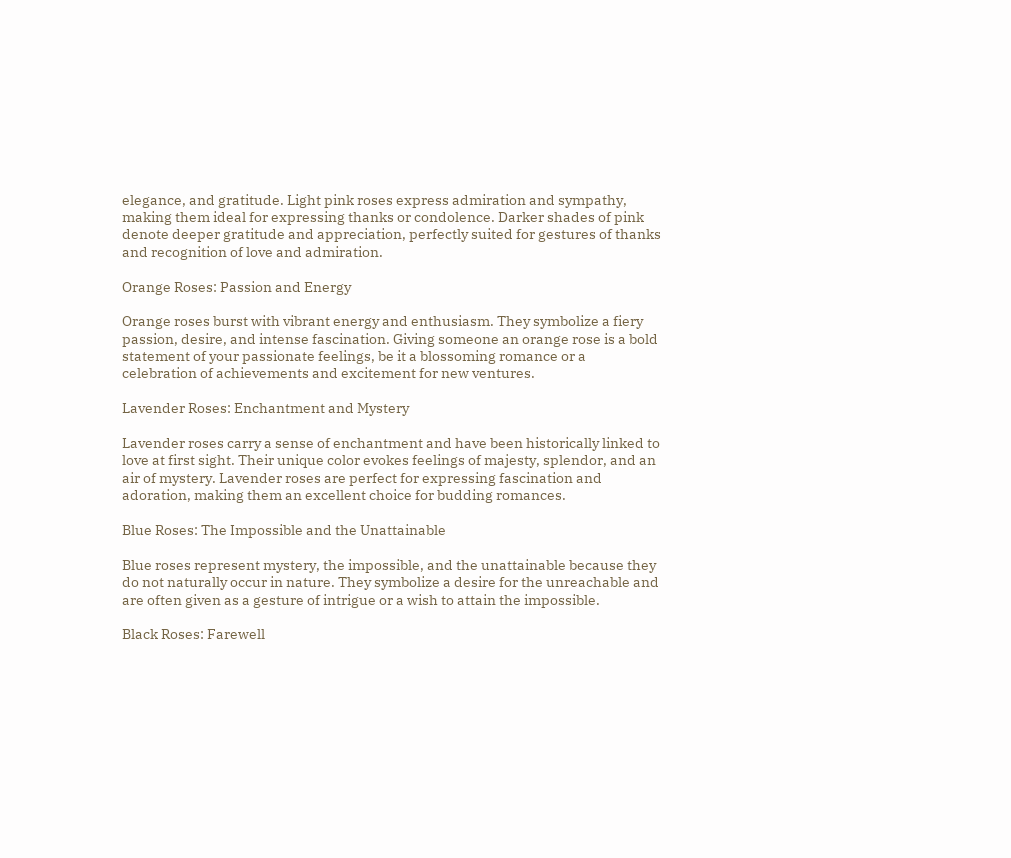elegance, and gratitude. Light pink roses express admiration and sympathy, making them ideal for expressing thanks or condolence. Darker shades of pink denote deeper gratitude and appreciation, perfectly suited for gestures of thanks and recognition of love and admiration.

Orange Roses: Passion and Energy

Orange roses burst with vibrant energy and enthusiasm. They symbolize a fiery passion, desire, and intense fascination. Giving someone an orange rose is a bold statement of your passionate feelings, be it a blossoming romance or a celebration of achievements and excitement for new ventures.

Lavender Roses: Enchantment and Mystery

Lavender roses carry a sense of enchantment and have been historically linked to love at first sight. Their unique color evokes feelings of majesty, splendor, and an air of mystery. Lavender roses are perfect for expressing fascination and adoration, making them an excellent choice for budding romances.

Blue Roses: The Impossible and the Unattainable

Blue roses represent mystery, the impossible, and the unattainable because they do not naturally occur in nature. They symbolize a desire for the unreachable and are often given as a gesture of intrigue or a wish to attain the impossible.

Black Roses: Farewell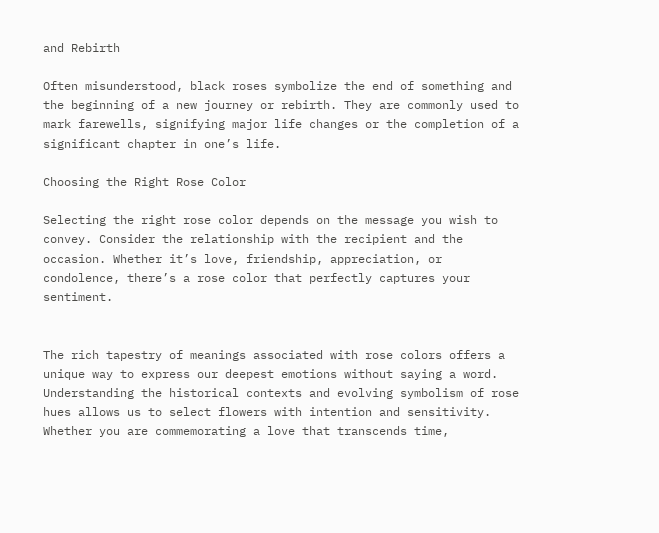and Rebirth

Often misunderstood, black roses symbolize the end of something and the beginning of a new journey or rebirth. They are commonly used to mark farewells, signifying major life changes or the completion of a significant chapter in one’s life.

Choosing the Right Rose Color

Selecting the right rose color depends on the message you wish to convey. Consider the relationship with the recipient and the occasion. Whether it’s love, friendship, appreciation, or condolence, there’s a rose color that perfectly captures your sentiment.


The rich tapestry of meanings associated with rose colors offers a unique way to express our deepest emotions without saying a word. Understanding the historical contexts and evolving symbolism of rose hues allows us to select flowers with intention and sensitivity. Whether you are commemorating a love that transcends time,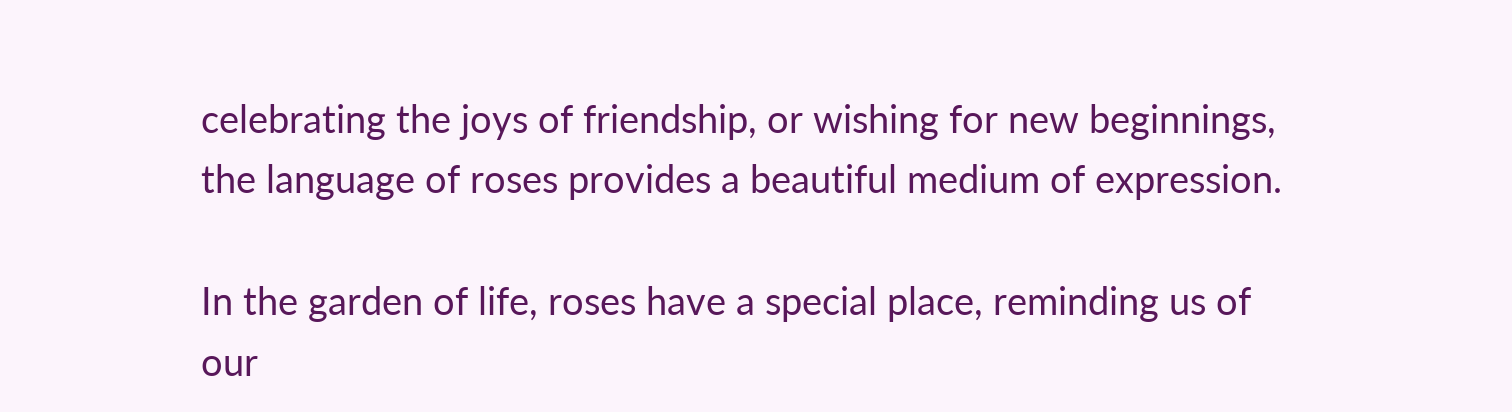celebrating the joys of friendship, or wishing for new beginnings, the language of roses provides a beautiful medium of expression.

In the garden of life, roses have a special place, reminding us of our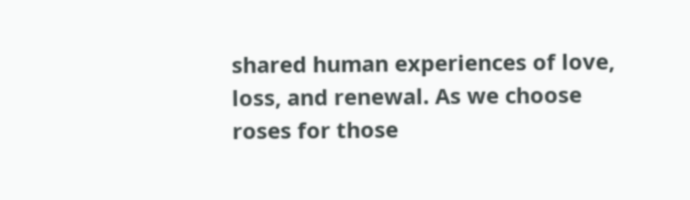shared human experiences of love, loss, and renewal. As we choose roses for those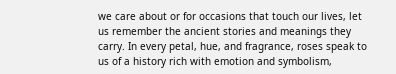we care about or for occasions that touch our lives, let us remember the ancient stories and meanings they carry. In every petal, hue, and fragrance, roses speak to us of a history rich with emotion and symbolism,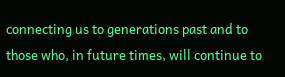connecting us to generations past and to those who, in future times, will continue to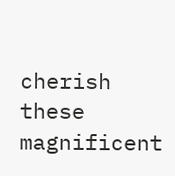cherish these magnificent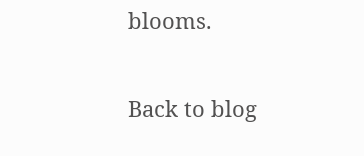blooms.

Back to blog